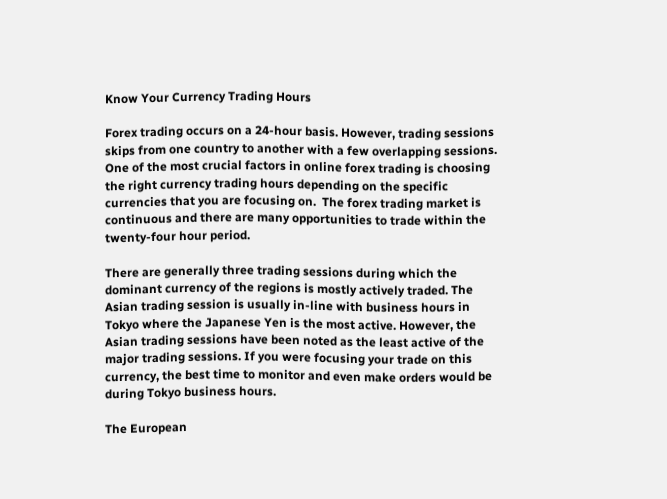Know Your Currency Trading Hours

Forex trading occurs on a 24-hour basis. However, trading sessions skips from one country to another with a few overlapping sessions. One of the most crucial factors in online forex trading is choosing the right currency trading hours depending on the specific currencies that you are focusing on.  The forex trading market is continuous and there are many opportunities to trade within the twenty-four hour period.

There are generally three trading sessions during which the dominant currency of the regions is mostly actively traded. The Asian trading session is usually in-line with business hours in Tokyo where the Japanese Yen is the most active. However, the Asian trading sessions have been noted as the least active of the major trading sessions. If you were focusing your trade on this currency, the best time to monitor and even make orders would be during Tokyo business hours.

The European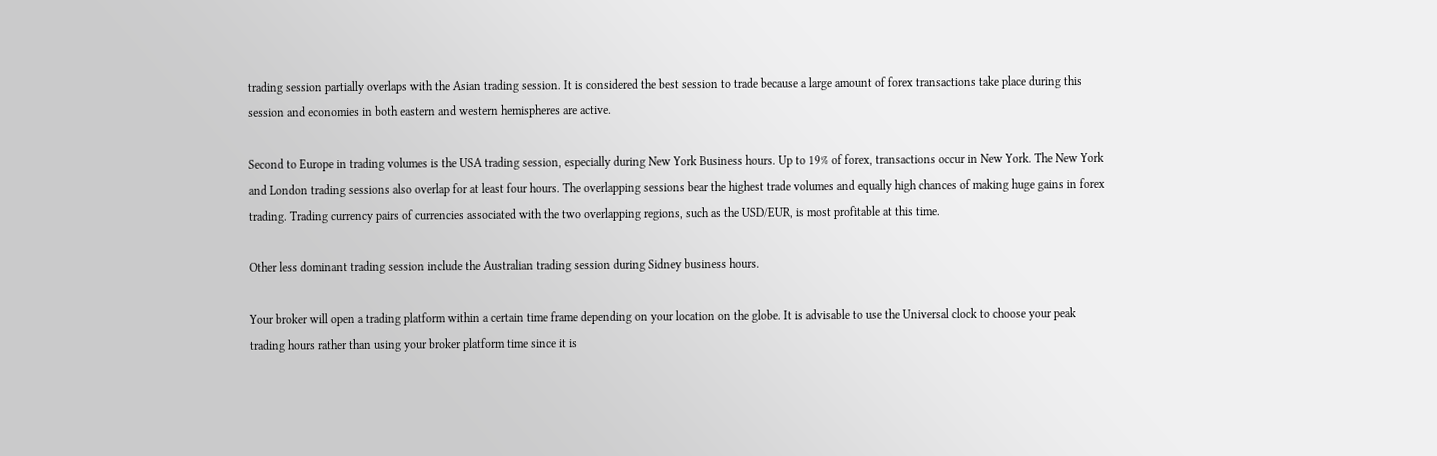trading session partially overlaps with the Asian trading session. It is considered the best session to trade because a large amount of forex transactions take place during this session and economies in both eastern and western hemispheres are active.

Second to Europe in trading volumes is the USA trading session, especially during New York Business hours. Up to 19% of forex, transactions occur in New York. The New York and London trading sessions also overlap for at least four hours. The overlapping sessions bear the highest trade volumes and equally high chances of making huge gains in forex trading. Trading currency pairs of currencies associated with the two overlapping regions, such as the USD/EUR, is most profitable at this time.

Other less dominant trading session include the Australian trading session during Sidney business hours.

Your broker will open a trading platform within a certain time frame depending on your location on the globe. It is advisable to use the Universal clock to choose your peak trading hours rather than using your broker platform time since it is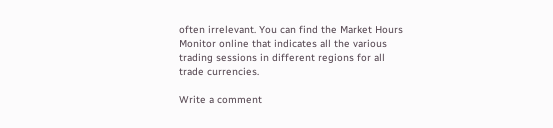often irrelevant. You can find the Market Hours Monitor online that indicates all the various trading sessions in different regions for all trade currencies.

Write a comment